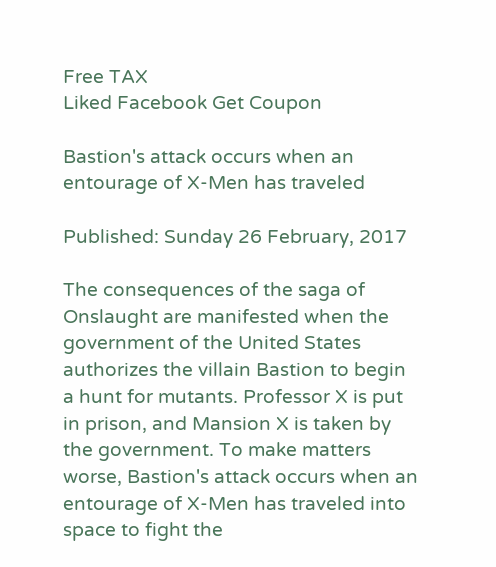Free TAX
Liked Facebook Get Coupon

Bastion's attack occurs when an entourage of X-Men has traveled

Published: Sunday 26 February, 2017

The consequences of the saga of Onslaught are manifested when the government of the United States authorizes the villain Bastion to begin a hunt for mutants. Professor X is put in prison, and Mansion X is taken by the government. To make matters worse, Bastion's attack occurs when an entourage of X-Men has traveled into space to fight the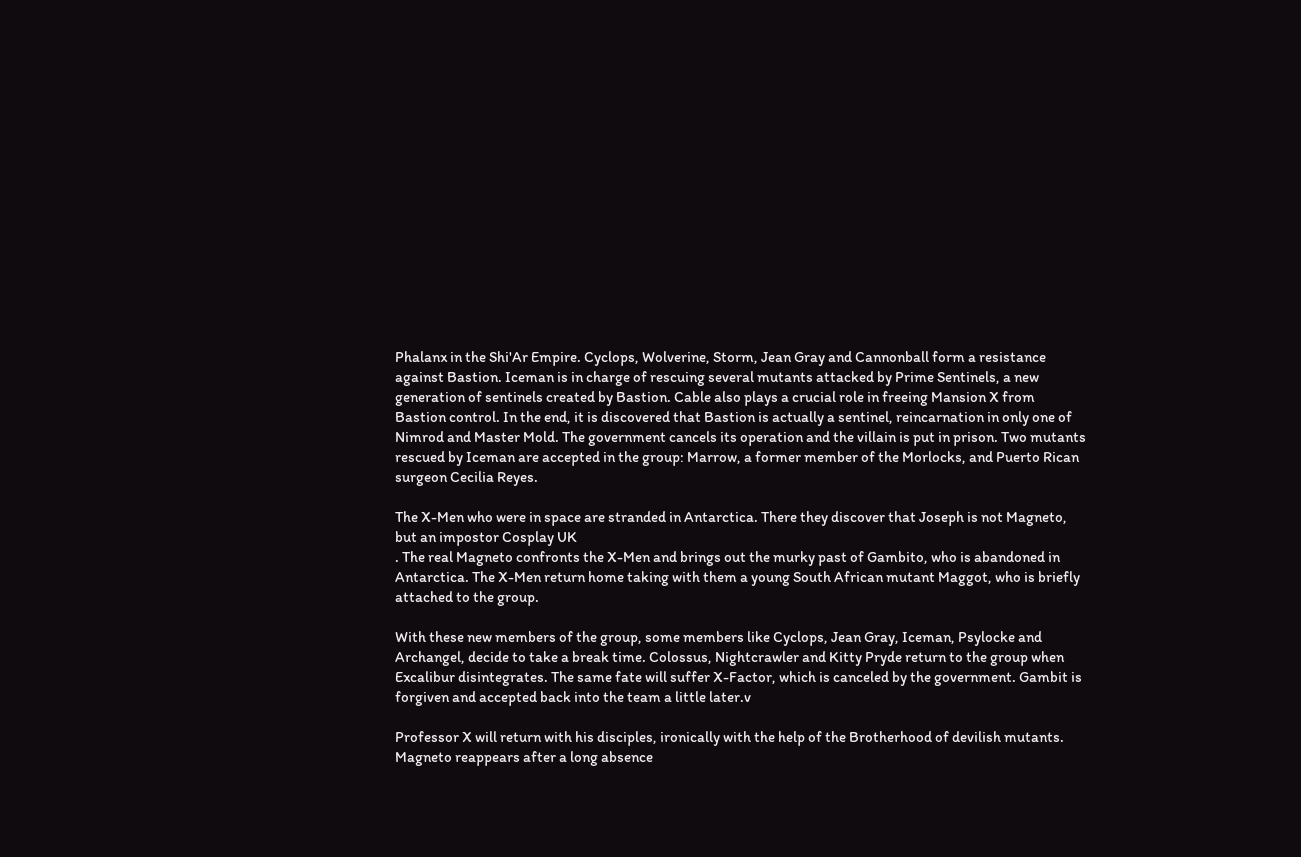Phalanx in the Shi'Ar Empire. Cyclops, Wolverine, Storm, Jean Gray and Cannonball form a resistance against Bastion. Iceman is in charge of rescuing several mutants attacked by Prime Sentinels, a new generation of sentinels created by Bastion. Cable also plays a crucial role in freeing Mansion X from Bastion control. In the end, it is discovered that Bastion is actually a sentinel, reincarnation in only one of Nimrod and Master Mold. The government cancels its operation and the villain is put in prison. Two mutants rescued by Iceman are accepted in the group: Marrow, a former member of the Morlocks, and Puerto Rican surgeon Cecilia Reyes.

The X-Men who were in space are stranded in Antarctica. There they discover that Joseph is not Magneto, but an impostor Cosplay UK
. The real Magneto confronts the X-Men and brings out the murky past of Gambito, who is abandoned in Antarctica. The X-Men return home taking with them a young South African mutant Maggot, who is briefly attached to the group.

With these new members of the group, some members like Cyclops, Jean Gray, Iceman, Psylocke and Archangel, decide to take a break time. Colossus, Nightcrawler and Kitty Pryde return to the group when Excalibur disintegrates. The same fate will suffer X-Factor, which is canceled by the government. Gambit is forgiven and accepted back into the team a little later.v

Professor X will return with his disciples, ironically with the help of the Brotherhood of devilish mutants. Magneto reappears after a long absence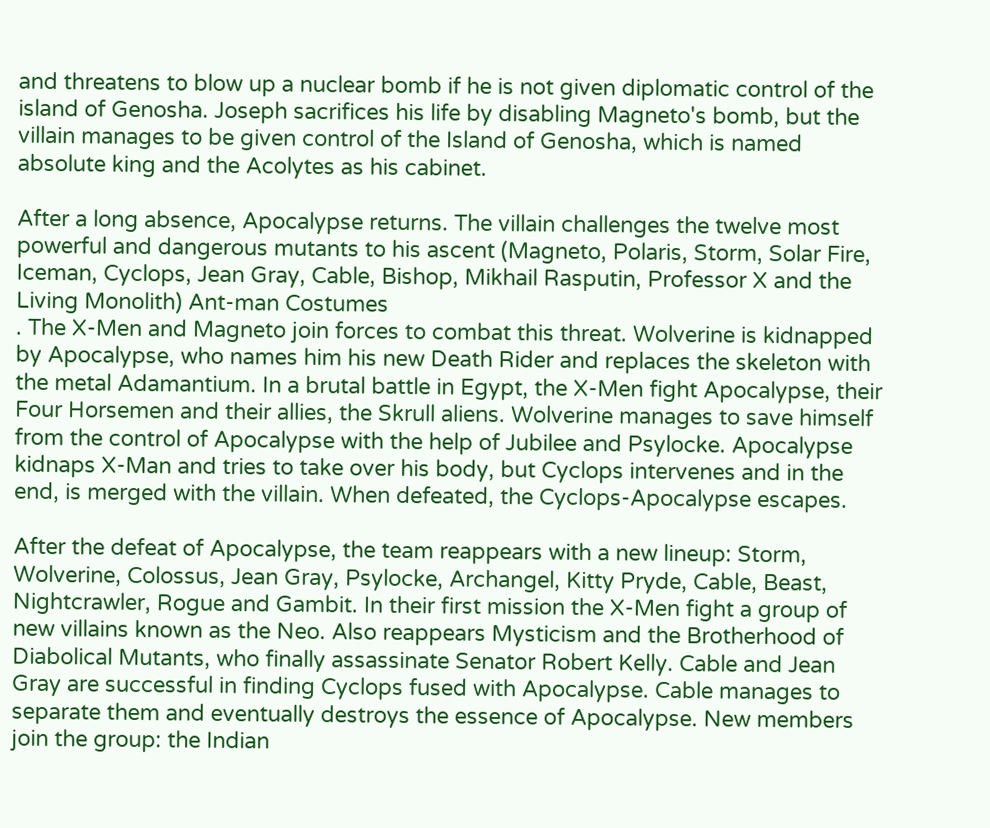and threatens to blow up a nuclear bomb if he is not given diplomatic control of the island of Genosha. Joseph sacrifices his life by disabling Magneto's bomb, but the villain manages to be given control of the Island of Genosha, which is named absolute king and the Acolytes as his cabinet.

After a long absence, Apocalypse returns. The villain challenges the twelve most powerful and dangerous mutants to his ascent (Magneto, Polaris, Storm, Solar Fire, Iceman, Cyclops, Jean Gray, Cable, Bishop, Mikhail Rasputin, Professor X and the Living Monolith) Ant-man Costumes
. The X-Men and Magneto join forces to combat this threat. Wolverine is kidnapped by Apocalypse, who names him his new Death Rider and replaces the skeleton with the metal Adamantium. In a brutal battle in Egypt, the X-Men fight Apocalypse, their Four Horsemen and their allies, the Skrull aliens. Wolverine manages to save himself from the control of Apocalypse with the help of Jubilee and Psylocke. Apocalypse kidnaps X-Man and tries to take over his body, but Cyclops intervenes and in the end, is merged with the villain. When defeated, the Cyclops-Apocalypse escapes.

After the defeat of Apocalypse, the team reappears with a new lineup: Storm, Wolverine, Colossus, Jean Gray, Psylocke, Archangel, Kitty Pryde, Cable, Beast, Nightcrawler, Rogue and Gambit. In their first mission the X-Men fight a group of new villains known as the Neo. Also reappears Mysticism and the Brotherhood of Diabolical Mutants, who finally assassinate Senator Robert Kelly. Cable and Jean Gray are successful in finding Cyclops fused with Apocalypse. Cable manages to separate them and eventually destroys the essence of Apocalypse. New members join the group: the Indian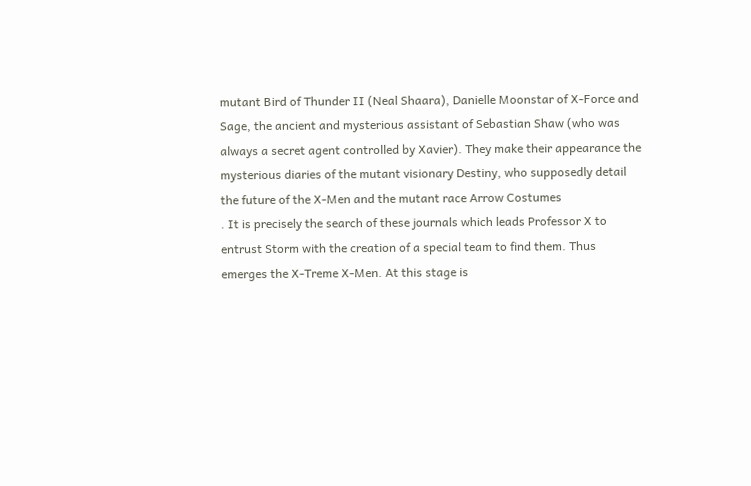mutant Bird of Thunder II (Neal Shaara), Danielle Moonstar of X-Force and Sage, the ancient and mysterious assistant of Sebastian Shaw (who was always a secret agent controlled by Xavier). They make their appearance the mysterious diaries of the mutant visionary Destiny, who supposedly detail the future of the X-Men and the mutant race Arrow Costumes
. It is precisely the search of these journals which leads Professor X to entrust Storm with the creation of a special team to find them. Thus emerges the X-Treme X-Men. At this stage is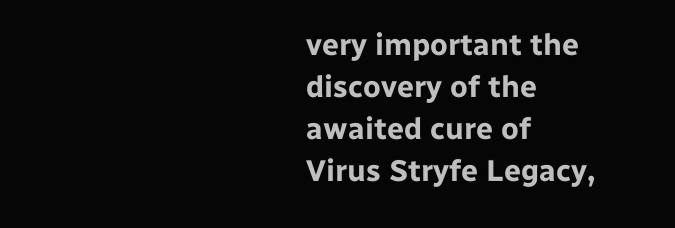very important the discovery of the awaited cure of Virus Stryfe Legacy,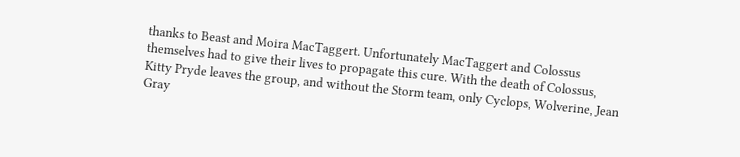thanks to Beast and Moira MacTaggert. Unfortunately MacTaggert and Colossus themselves had to give their lives to propagate this cure. With the death of Colossus, Kitty Pryde leaves the group, and without the Storm team, only Cyclops, Wolverine, Jean Gray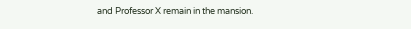and Professor X remain in the mansion.